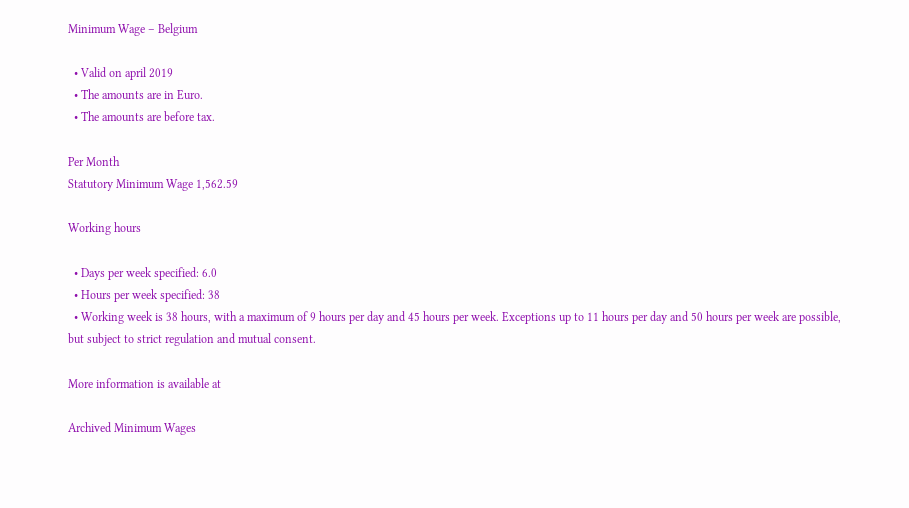Minimum Wage – Belgium

  • Valid on april 2019
  • The amounts are in Euro.
  • The amounts are before tax.

Per Month
Statutory Minimum Wage 1,562.59

Working hours

  • Days per week specified: 6.0
  • Hours per week specified: 38
  • Working week is 38 hours, with a maximum of 9 hours per day and 45 hours per week. Exceptions up to 11 hours per day and 50 hours per week are possible, but subject to strict regulation and mutual consent.

More information is available at

Archived Minimum Wages